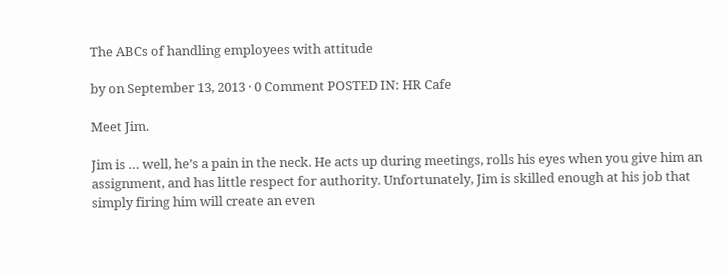The ABCs of handling employees with attitude

by on September 13, 2013 · 0 Comment POSTED IN: HR Cafe

Meet Jim.

Jim is … well, he’s a pain in the neck. He acts up during meetings, rolls his eyes when you give him an assignment, and has little respect for authority. Unfortunately, Jim is skilled enough at his job that simply firing him will create an even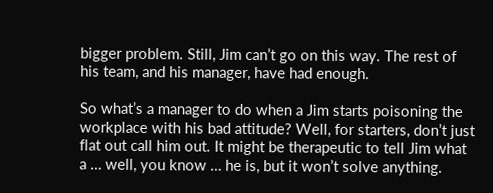bigger problem. Still, Jim can’t go on this way. The rest of his team, and his manager, have had enough.

So what’s a manager to do when a Jim starts poisoning the workplace with his bad attitude? Well, for starters, don’t just flat out call him out. It might be therapeutic to tell Jim what a … well, you know … he is, but it won’t solve anything.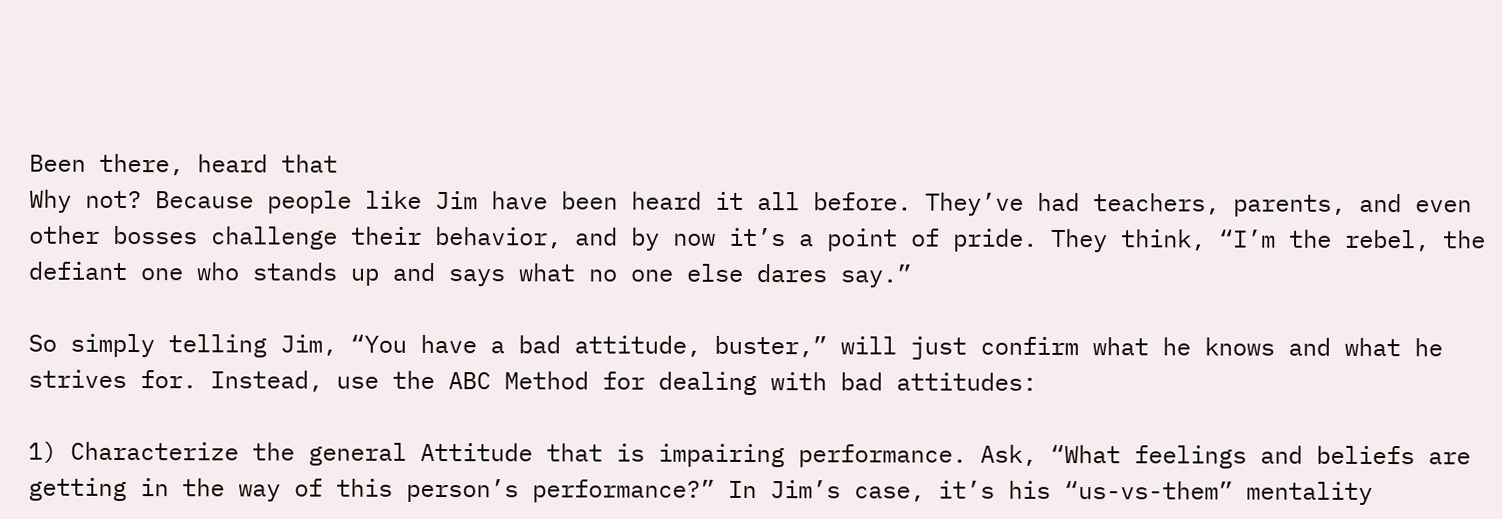Been there, heard that
Why not? Because people like Jim have been heard it all before. They’ve had teachers, parents, and even other bosses challenge their behavior, and by now it’s a point of pride. They think, “I’m the rebel, the defiant one who stands up and says what no one else dares say.”

So simply telling Jim, “You have a bad attitude, buster,” will just confirm what he knows and what he strives for. Instead, use the ABC Method for dealing with bad attitudes:

1) Characterize the general Attitude that is impairing performance. Ask, “What feelings and beliefs are getting in the way of this person’s performance?” In Jim’s case, it’s his “us-vs-them” mentality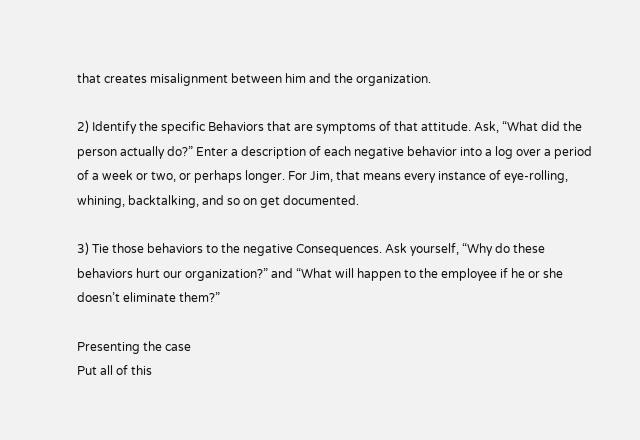that creates misalignment between him and the organization.

2) Identify the specific Behaviors that are symptoms of that attitude. Ask, “What did the person actually do?” Enter a description of each negative behavior into a log over a period of a week or two, or perhaps longer. For Jim, that means every instance of eye-rolling, whining, backtalking, and so on get documented.

3) Tie those behaviors to the negative Consequences. Ask yourself, “Why do these behaviors hurt our organization?” and “What will happen to the employee if he or she doesn’t eliminate them?”

Presenting the case
Put all of this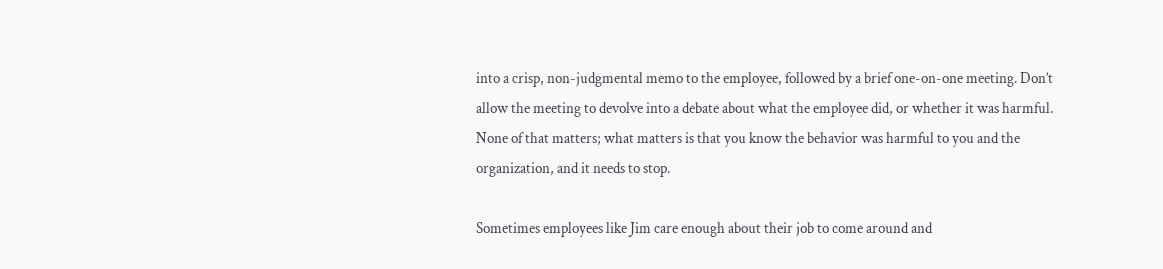into a crisp, non-judgmental memo to the employee, followed by a brief one-on-one meeting. Don’t allow the meeting to devolve into a debate about what the employee did, or whether it was harmful. None of that matters; what matters is that you know the behavior was harmful to you and the organization, and it needs to stop.

Sometimes employees like Jim care enough about their job to come around and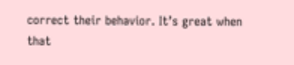correct their behavior. It’s great when that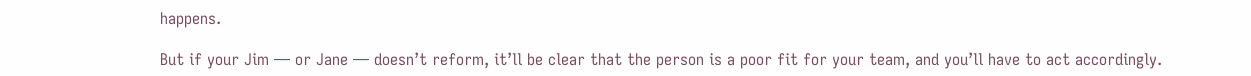happens.

But if your Jim — or Jane — doesn’t reform, it’ll be clear that the person is a poor fit for your team, and you’ll have to act accordingly.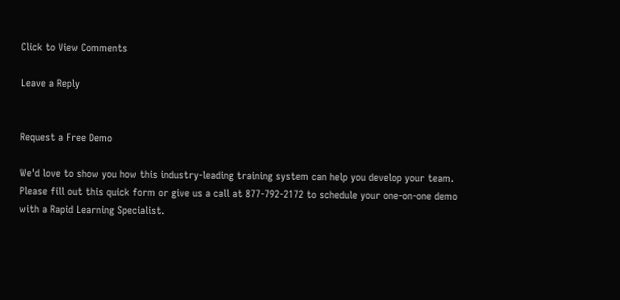Click to View Comments

Leave a Reply


Request a Free Demo

We'd love to show you how this industry-leading training system can help you develop your team. Please fill out this quick form or give us a call at 877-792-2172 to schedule your one-on-one demo with a Rapid Learning Specialist.